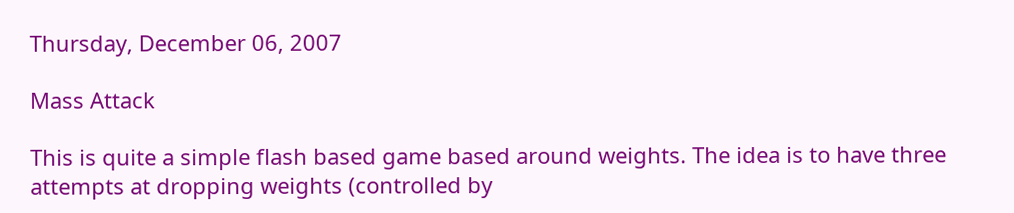Thursday, December 06, 2007

Mass Attack

This is quite a simple flash based game based around weights. The idea is to have three attempts at dropping weights (controlled by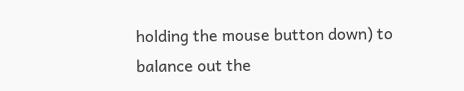holding the mouse button down) to balance out the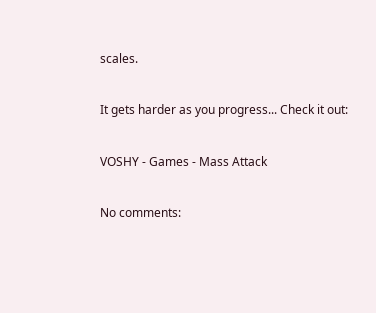scales.

It gets harder as you progress... Check it out:

VOSHY - Games - Mass Attack

No comments: